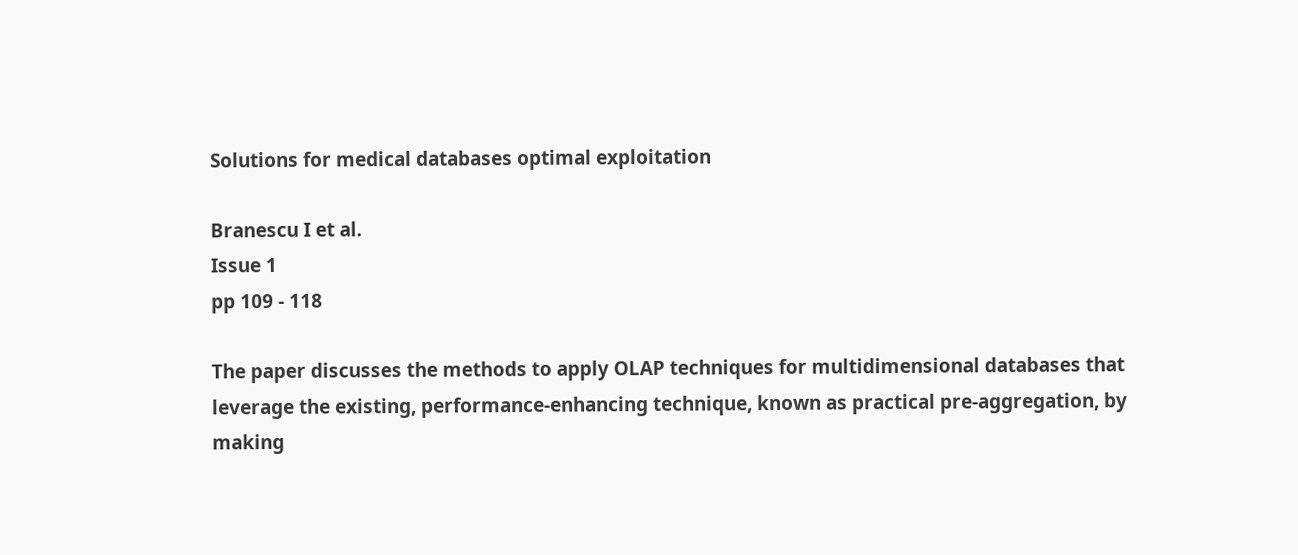Solutions for medical databases optimal exploitation

Branescu I et al.
Issue 1
pp 109 - 118

The paper discusses the methods to apply OLAP techniques for multidimensional databases that leverage the existing, performance-enhancing technique, known as practical pre-aggregation, by making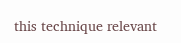this technique relevant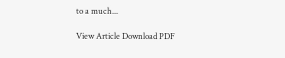to a much...

View Article Download PDF